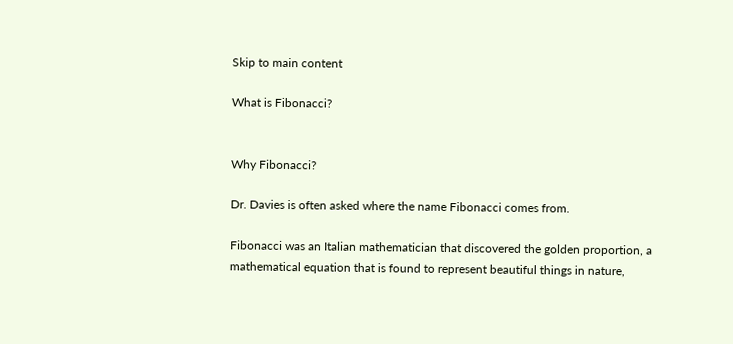Skip to main content

What is Fibonacci?


Why Fibonacci?

Dr. Davies is often asked where the name Fibonacci comes from.

Fibonacci was an Italian mathematician that discovered the golden proportion, a mathematical equation that is found to represent beautiful things in nature,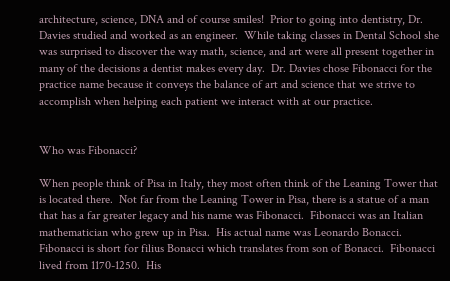architecture, science, DNA and of course smiles!  Prior to going into dentistry, Dr. Davies studied and worked as an engineer.  While taking classes in Dental School she was surprised to discover the way math, science, and art were all present together in many of the decisions a dentist makes every day.  Dr. Davies chose Fibonacci for the practice name because it conveys the balance of art and science that we strive to accomplish when helping each patient we interact with at our practice.


Who was Fibonacci?

When people think of Pisa in Italy, they most often think of the Leaning Tower that is located there.  Not far from the Leaning Tower in Pisa, there is a statue of a man that has a far greater legacy and his name was Fibonacci.  Fibonacci was an Italian mathematician who grew up in Pisa.  His actual name was Leonardo Bonacci.  Fibonacci is short for filius Bonacci which translates from son of Bonacci.  Fibonacci lived from 1170-1250.  His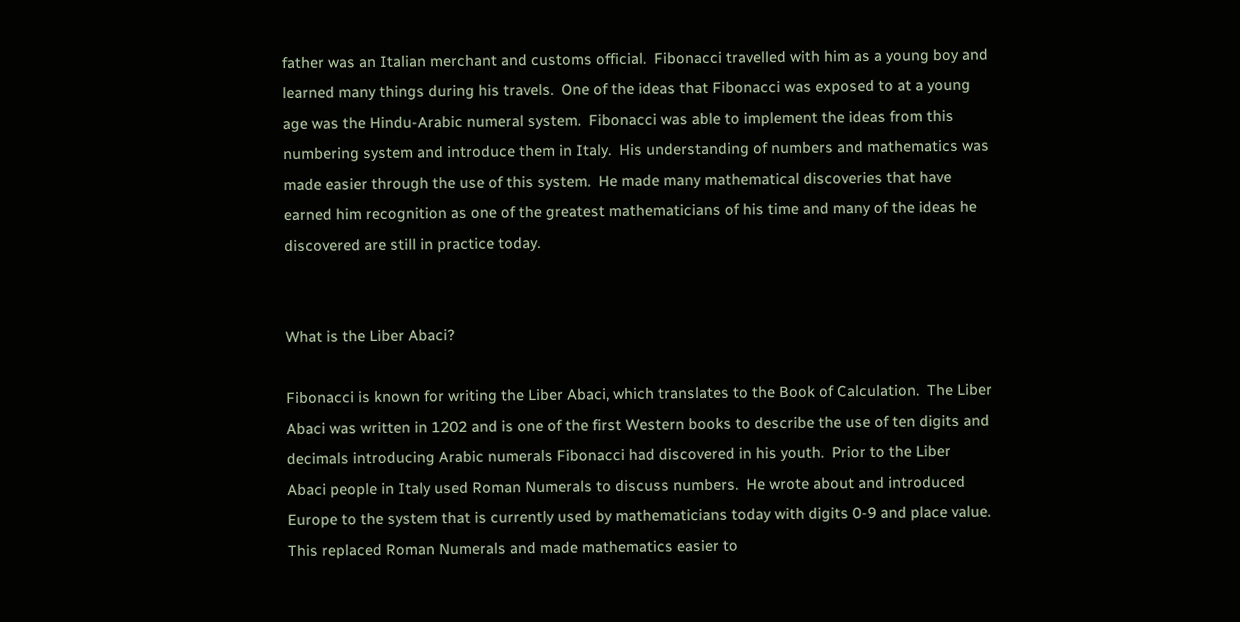father was an Italian merchant and customs official.  Fibonacci travelled with him as a young boy and learned many things during his travels.  One of the ideas that Fibonacci was exposed to at a young age was the Hindu-Arabic numeral system.  Fibonacci was able to implement the ideas from this numbering system and introduce them in Italy.  His understanding of numbers and mathematics was made easier through the use of this system.  He made many mathematical discoveries that have earned him recognition as one of the greatest mathematicians of his time and many of the ideas he discovered are still in practice today.


What is the Liber Abaci?

Fibonacci is known for writing the Liber Abaci, which translates to the Book of Calculation.  The Liber Abaci was written in 1202 and is one of the first Western books to describe the use of ten digits and decimals introducing Arabic numerals Fibonacci had discovered in his youth.  Prior to the Liber Abaci people in Italy used Roman Numerals to discuss numbers.  He wrote about and introduced Europe to the system that is currently used by mathematicians today with digits 0-9 and place value.  This replaced Roman Numerals and made mathematics easier to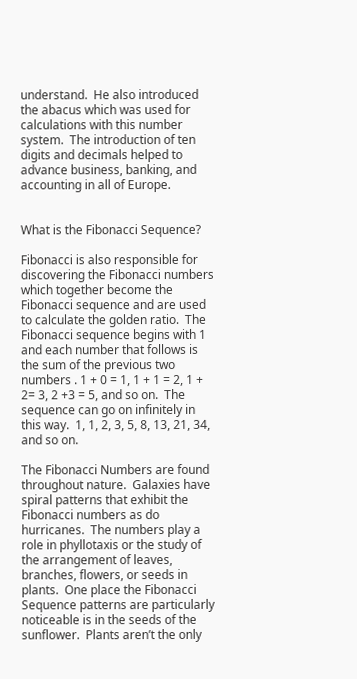understand.  He also introduced the abacus which was used for calculations with this number system.  The introduction of ten digits and decimals helped to advance business, banking, and accounting in all of Europe.


What is the Fibonacci Sequence?

Fibonacci is also responsible for discovering the Fibonacci numbers which together become the Fibonacci sequence and are used to calculate the golden ratio.  The Fibonacci sequence begins with 1 and each number that follows is the sum of the previous two numbers . 1 + 0 = 1, 1 + 1 = 2, 1 + 2= 3, 2 +3 = 5, and so on.  The sequence can go on infinitely in this way.  1, 1, 2, 3, 5, 8, 13, 21, 34, and so on.

The Fibonacci Numbers are found throughout nature.  Galaxies have spiral patterns that exhibit the Fibonacci numbers as do hurricanes.  The numbers play a role in phyllotaxis or the study of the arrangement of leaves, branches, flowers, or seeds in plants.  One place the Fibonacci Sequence patterns are particularly noticeable is in the seeds of the sunflower.  Plants aren’t the only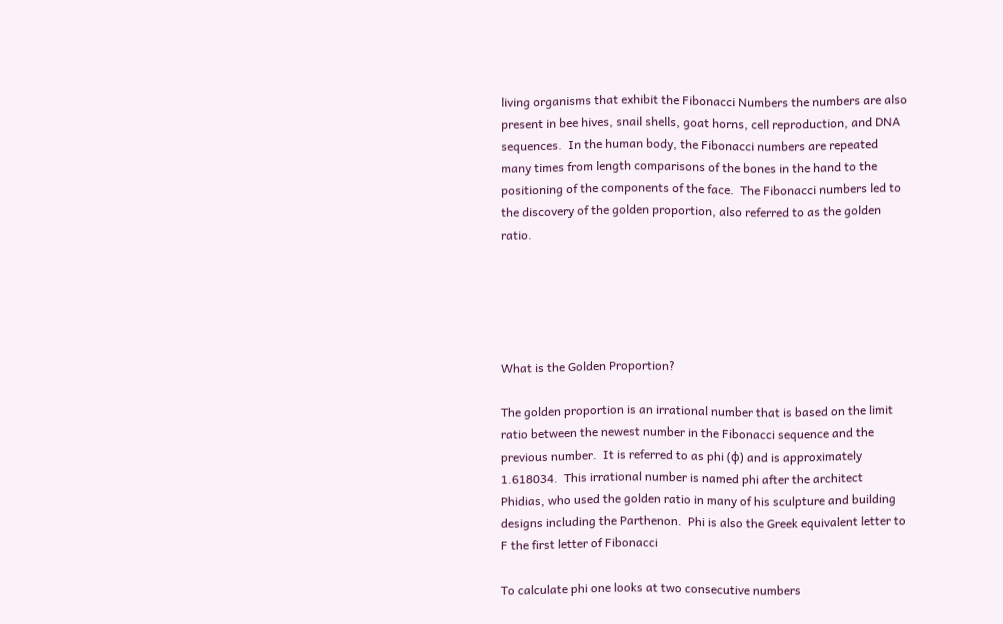living organisms that exhibit the Fibonacci Numbers the numbers are also present in bee hives, snail shells, goat horns, cell reproduction, and DNA sequences.  In the human body, the Fibonacci numbers are repeated many times from length comparisons of the bones in the hand to the positioning of the components of the face.  The Fibonacci numbers led to the discovery of the golden proportion, also referred to as the golden ratio.





What is the Golden Proportion?

The golden proportion is an irrational number that is based on the limit ratio between the newest number in the Fibonacci sequence and the previous number.  It is referred to as phi (φ) and is approximately 1.618034.  This irrational number is named phi after the architect Phidias, who used the golden ratio in many of his sculpture and building designs including the Parthenon.  Phi is also the Greek equivalent letter to F the first letter of Fibonacci

To calculate phi one looks at two consecutive numbers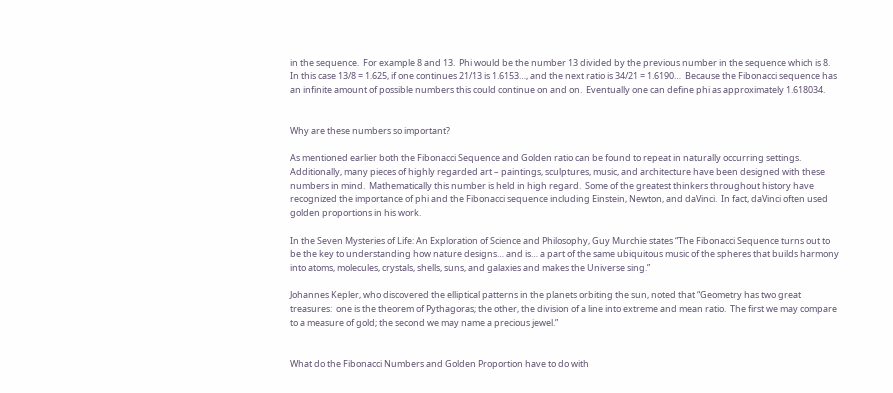in the sequence.  For example 8 and 13.  Phi would be the number 13 divided by the previous number in the sequence which is 8.  In this case 13/8 = 1.625, if one continues 21/13 is 1.6153…, and the next ratio is 34/21 = 1.6190…  Because the Fibonacci sequence has an infinite amount of possible numbers this could continue on and on.  Eventually one can define phi as approximately 1.618034.


Why are these numbers so important?

As mentioned earlier both the Fibonacci Sequence and Golden ratio can be found to repeat in naturally occurring settings.  Additionally, many pieces of highly regarded art – paintings, sculptures, music, and architecture have been designed with these numbers in mind.  Mathematically this number is held in high regard.  Some of the greatest thinkers throughout history have recognized the importance of phi and the Fibonacci sequence including Einstein, Newton, and daVinci.  In fact, daVinci often used golden proportions in his work.

In the Seven Mysteries of Life: An Exploration of Science and Philosophy, Guy Murchie states “The Fibonacci Sequence turns out to be the key to understanding how nature designs… and is… a part of the same ubiquitous music of the spheres that builds harmony into atoms, molecules, crystals, shells, suns, and galaxies and makes the Universe sing.”

Johannes Kepler, who discovered the elliptical patterns in the planets orbiting the sun, noted that “Geometry has two great treasures:  one is the theorem of Pythagoras; the other, the division of a line into extreme and mean ratio.  The first we may compare to a measure of gold; the second we may name a precious jewel.”


What do the Fibonacci Numbers and Golden Proportion have to do with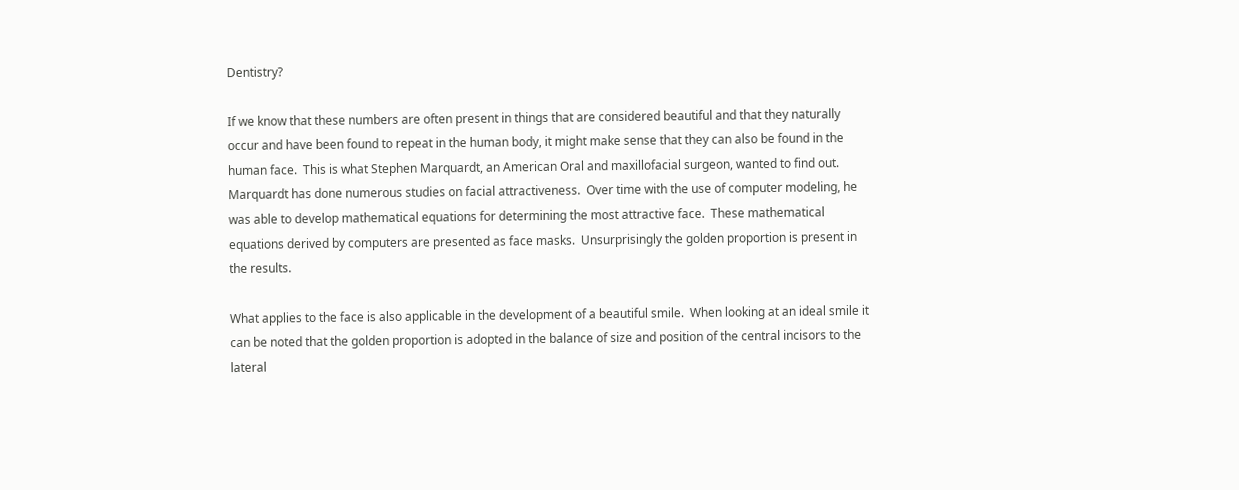Dentistry?

If we know that these numbers are often present in things that are considered beautiful and that they naturally occur and have been found to repeat in the human body, it might make sense that they can also be found in the human face.  This is what Stephen Marquardt, an American Oral and maxillofacial surgeon, wanted to find out.  Marquardt has done numerous studies on facial attractiveness.  Over time with the use of computer modeling, he was able to develop mathematical equations for determining the most attractive face.  These mathematical equations derived by computers are presented as face masks.  Unsurprisingly the golden proportion is present in the results.

What applies to the face is also applicable in the development of a beautiful smile.  When looking at an ideal smile it can be noted that the golden proportion is adopted in the balance of size and position of the central incisors to the lateral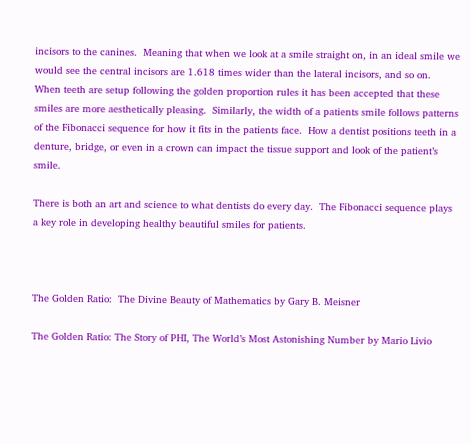incisors to the canines.  Meaning that when we look at a smile straight on, in an ideal smile we would see the central incisors are 1.618 times wider than the lateral incisors, and so on.  When teeth are setup following the golden proportion rules it has been accepted that these smiles are more aesthetically pleasing.  Similarly, the width of a patients smile follows patterns of the Fibonacci sequence for how it fits in the patients face.  How a dentist positions teeth in a denture, bridge, or even in a crown can impact the tissue support and look of the patient’s smile.

There is both an art and science to what dentists do every day.  The Fibonacci sequence plays a key role in developing healthy beautiful smiles for patients.



The Golden Ratio:  The Divine Beauty of Mathematics by Gary B. Meisner

The Golden Ratio: The Story of PHI, The World’s Most Astonishing Number by Mario Livio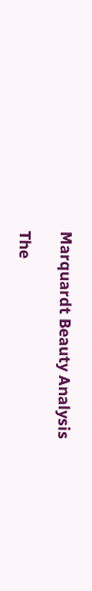Marquardt Beauty Analysis

The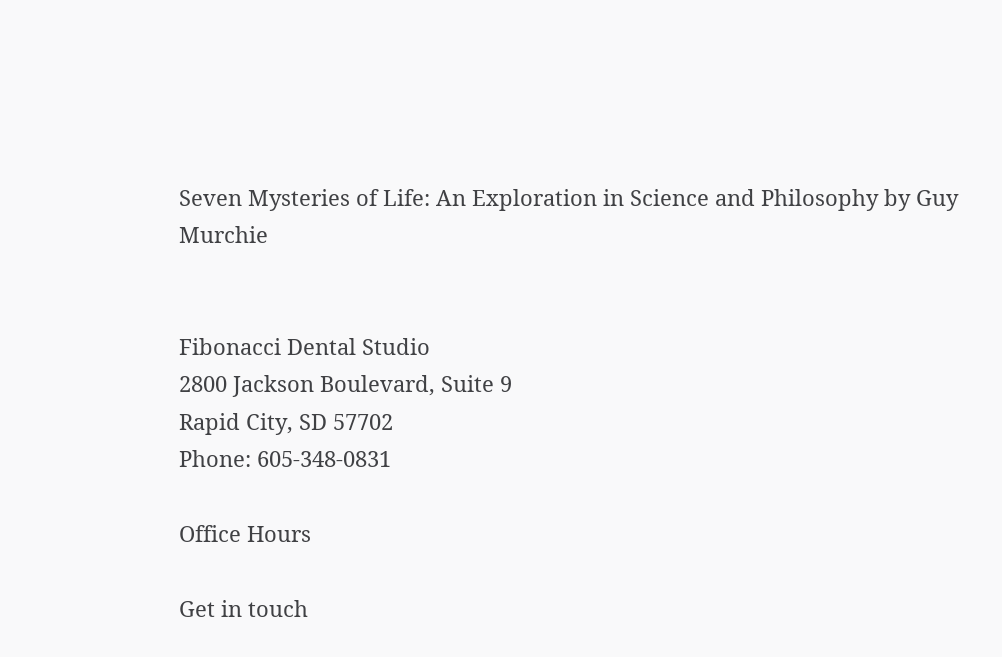Seven Mysteries of Life: An Exploration in Science and Philosophy by Guy Murchie


Fibonacci Dental Studio
2800 Jackson Boulevard, Suite 9
Rapid City, SD 57702
Phone: 605-348-0831

Office Hours

Get in touch